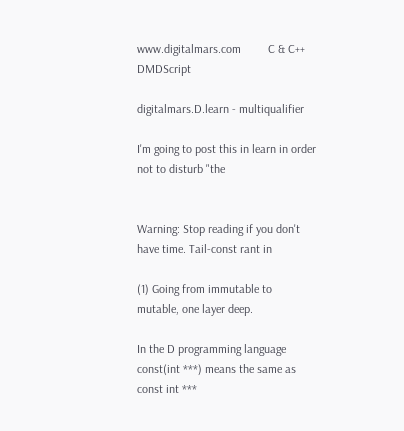www.digitalmars.com         C & C++   DMDScript

digitalmars.D.learn - multiqualifier

I'm going to post this in learn in order not to disturb "the


Warning: Stop reading if you don't have time. Tail-const rant in

(1) Going from immutable to mutable, one layer deep.

In the D programming language const(int ***) means the same as
const int ***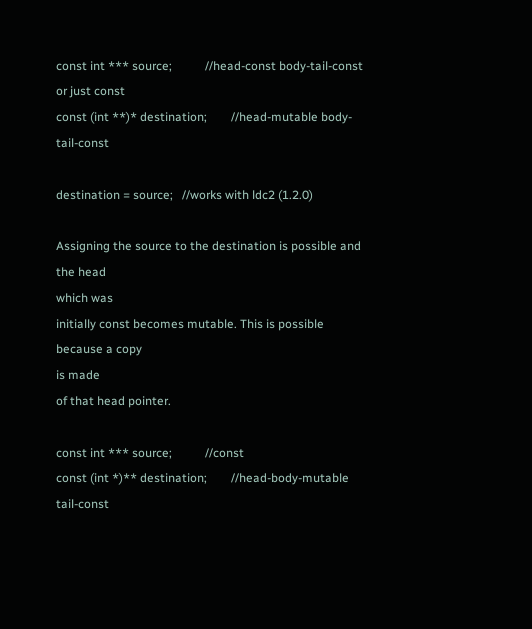const int *** source;           //head-const body-tail-const or just const
const (int **)* destination;        //head-mutable body-tail-const

destination = source;   //works with ldc2 (1.2.0)

Assigning the source to the destination is possible and the head
which was
initially const becomes mutable. This is possible because a copy
is made
of that head pointer.

const int *** source;           //const
const (int *)** destination;        //head-body-mutable tail-const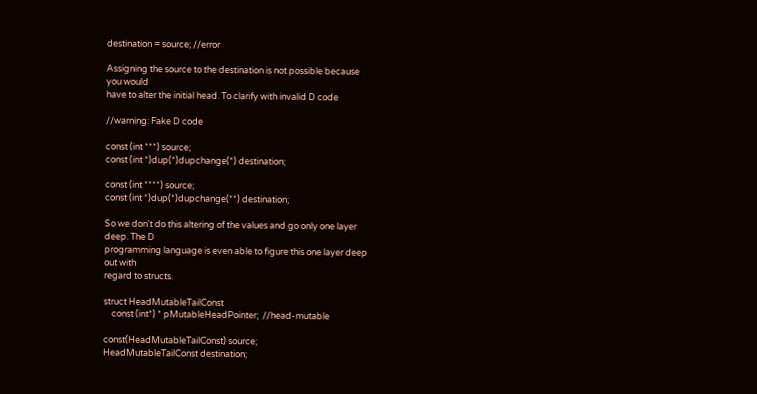destination = source; //error

Assigning the source to the destination is not possible because
you would
have to alter the initial head. To clarify with invalid D code

//warning: Fake D code

const (int ***) source;
const (int *)dup(*)dupchange(*) destination;

const (int ****) source;
const (int *)dup(*)dupchange(**) destination;

So we don't do this altering of the values and go only one layer
deep. The D
programming language is even able to figure this one layer deep
out with
regard to structs.

struct HeadMutableTailConst
    const (int*) * pMutableHeadPointer;  //head-mutable

const(HeadMutableTailConst) source;
HeadMutableTailConst destination;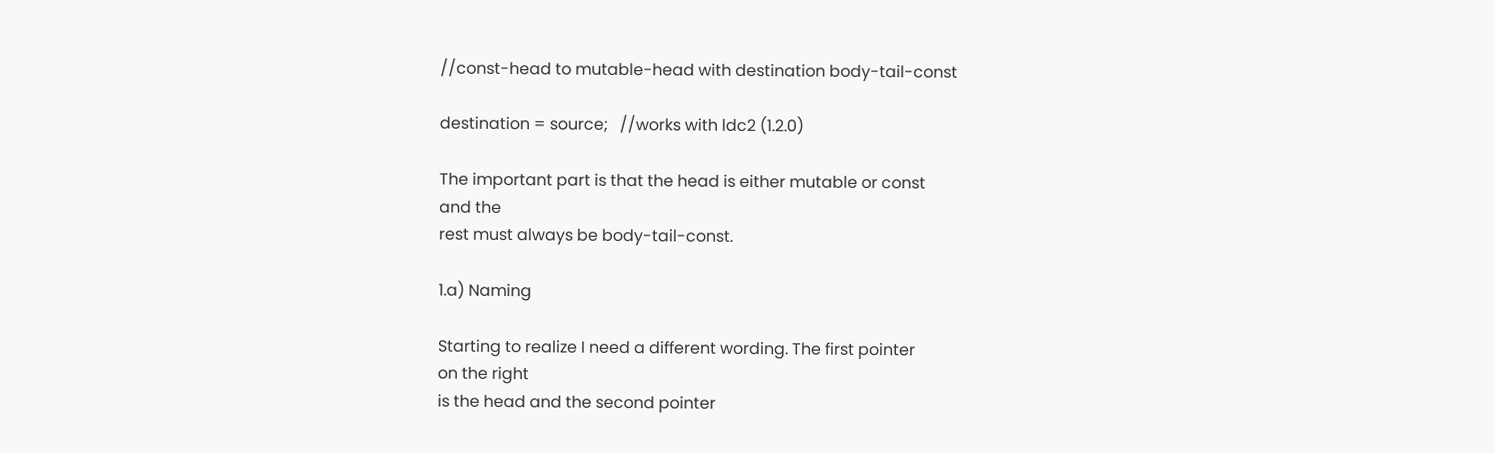//const-head to mutable-head with destination body-tail-const

destination = source;   //works with ldc2 (1.2.0)

The important part is that the head is either mutable or const
and the
rest must always be body-tail-const.

1.a) Naming

Starting to realize I need a different wording. The first pointer
on the right
is the head and the second pointer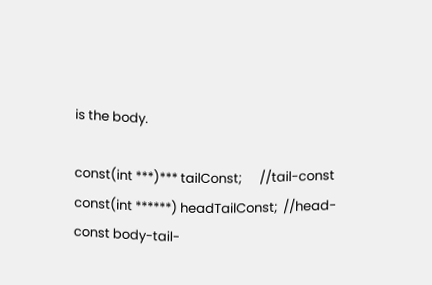is the body.

const(int ***)*** tailConst;      //tail-const
const(int ******) headTailConst;  //head-const body-tail-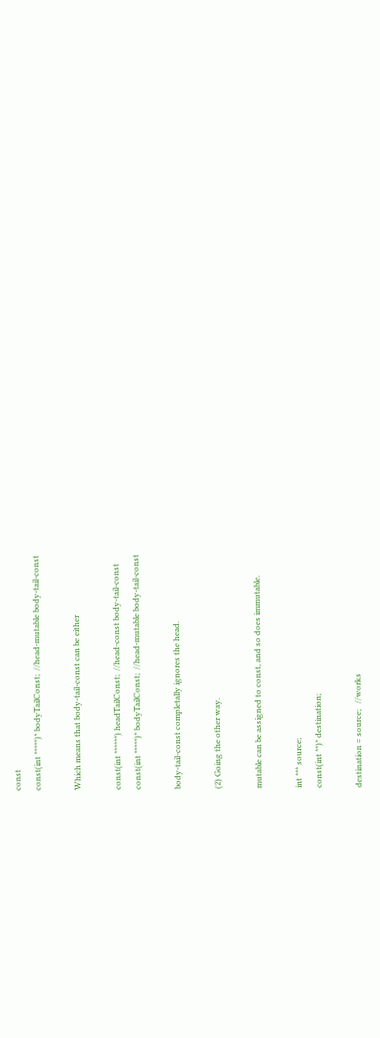const
const(int *****)* bodyTailConst;  //head-mutable body-tail-const

Which means that body-tail-const can be either

const(int ******) headTailConst;  //head-const body-tail-const
const(int *****)* bodyTailConst;  //head-mutable body-tail-const

body-tail-const completally ignores the head.

(2) Going the other way.

mutable can be assigned to const, and so does immutable.

int *** source;
const(int **)* destination;

destination = source;   //works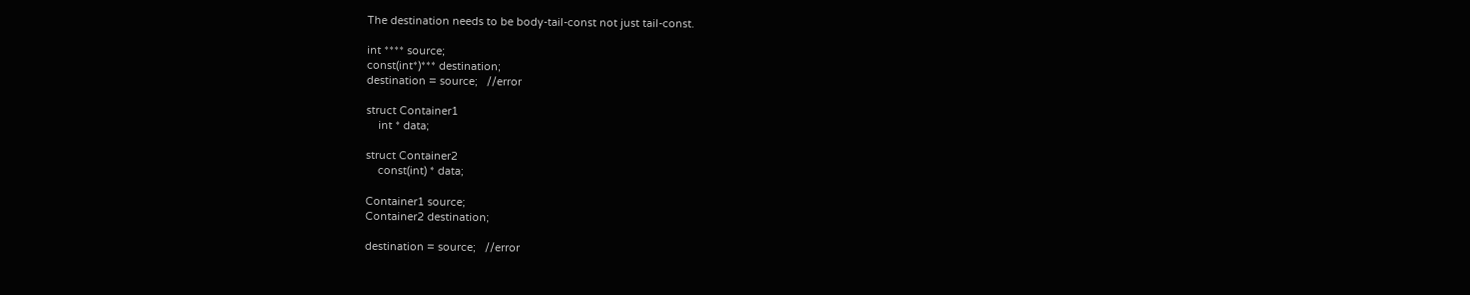The destination needs to be body-tail-const not just tail-const.

int **** source;
const(int*)*** destination;
destination = source;   //error

struct Container1
    int * data;

struct Container2
    const(int) * data;

Container1 source;
Container2 destination;

destination = source;   //error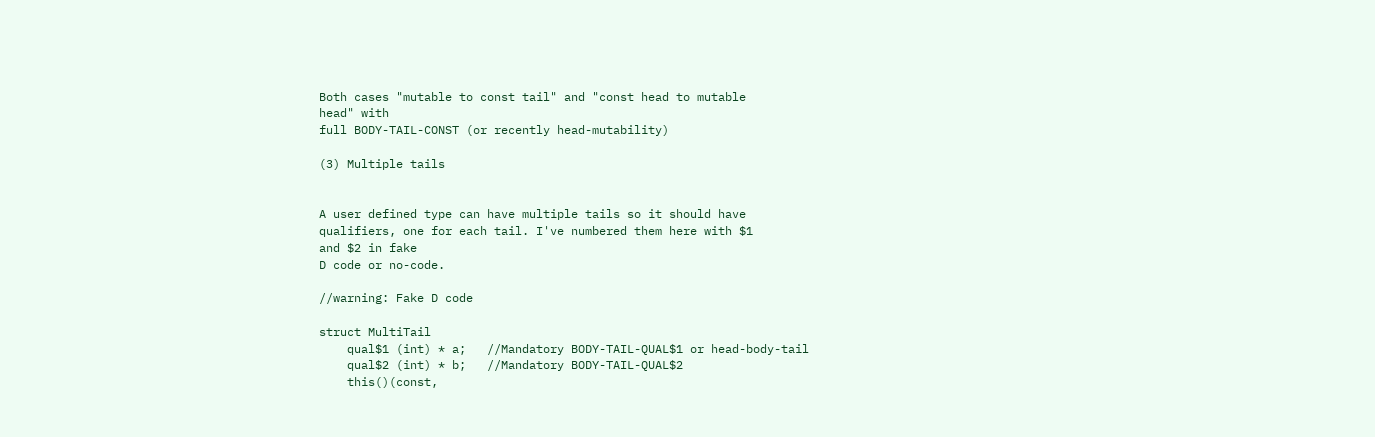Both cases "mutable to const tail" and "const head to mutable
head" with
full BODY-TAIL-CONST (or recently head-mutability)

(3) Multiple tails


A user defined type can have multiple tails so it should have
qualifiers, one for each tail. I've numbered them here with $1
and $2 in fake
D code or no-code.

//warning: Fake D code

struct MultiTail
    qual$1 (int) * a;   //Mandatory BODY-TAIL-QUAL$1 or head-body-tail
    qual$2 (int) * b;   //Mandatory BODY-TAIL-QUAL$2
    this()(const,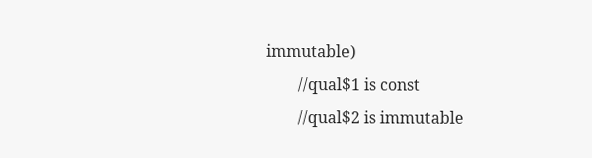immutable)
        //qual$1 is const
        //qual$2 is immutable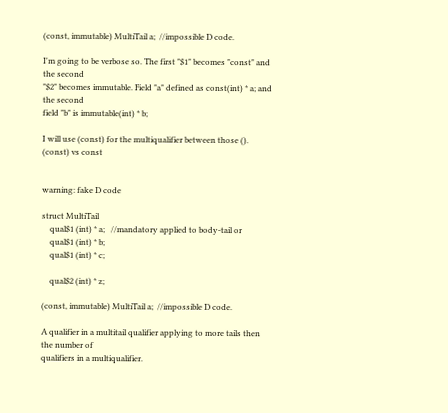(const, immutable) MultiTail a;  //impossible D code.

I'm going to be verbose so. The first "$1" becomes "const" and
the second
"$2" becomes immutable. Field "a" defined as const(int) * a; and
the second
field "b" is immutable(int) * b;

I will use (const) for the multiqualifier between those ().
(const) vs const


warning: fake D code

struct MultiTail
    qual$1 (int) * a;   //mandatory applied to body-tail or
    qual$1 (int) * b;
    qual$1 (int) * c;

    qual$2 (int) * z;

(const, immutable) MultiTail a;  //impossible D code.

A qualifier in a multitail qualifier applying to more tails then
the number of
qualifiers in a multiqualifier.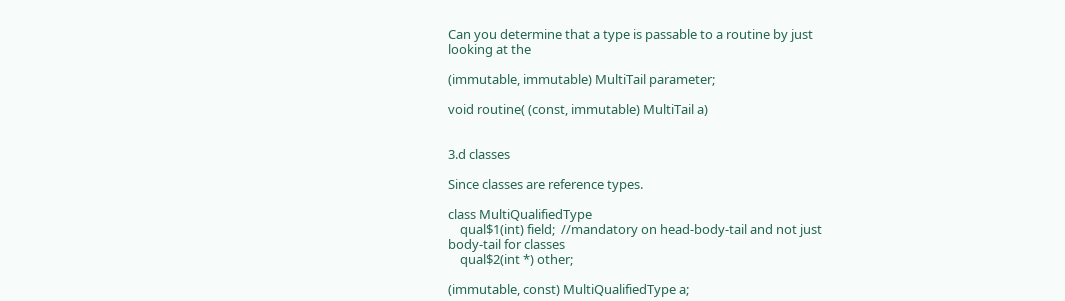Can you determine that a type is passable to a routine by just
looking at the

(immutable, immutable) MultiTail parameter;

void routine( (const, immutable) MultiTail a)


3.d classes

Since classes are reference types.

class MultiQualifiedType
    qual$1(int) field;  //mandatory on head-body-tail and not just
body-tail for classes
    qual$2(int *) other;

(immutable, const) MultiQualifiedType a;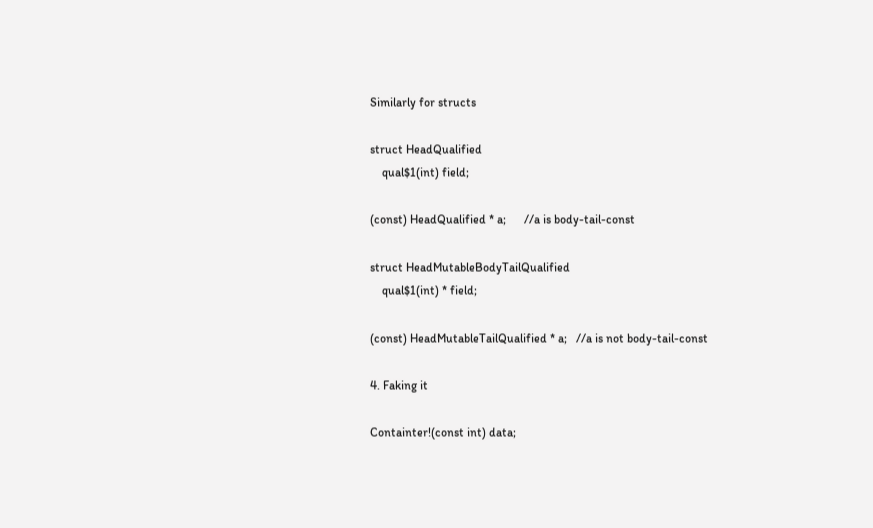Similarly for structs

struct HeadQualified
    qual$1(int) field;

(const) HeadQualified * a;      //a is body-tail-const

struct HeadMutableBodyTailQualified
    qual$1(int) * field;

(const) HeadMutableTailQualified * a;   //a is not body-tail-const

4. Faking it

Containter!(const int) data;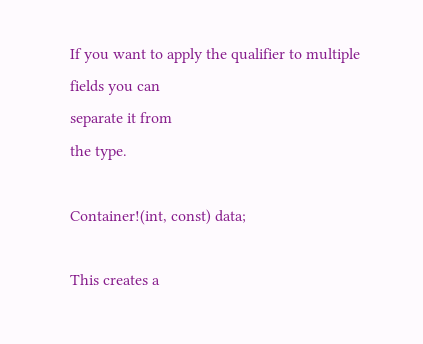If you want to apply the qualifier to multiple fields you can
separate it from
the type.

Container!(int, const) data;

This creates a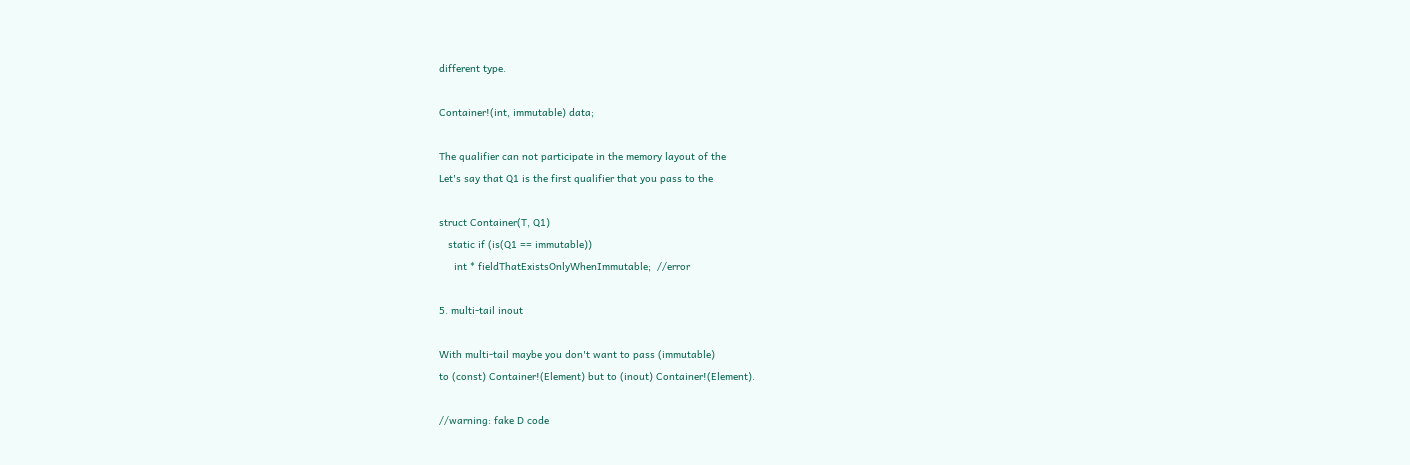different type.

Container!(int, immutable) data;

The qualifier can not participate in the memory layout of the
Let's say that Q1 is the first qualifier that you pass to the

struct Container(T, Q1)
   static if (is(Q1 == immutable))
     int * fieldThatExistsOnlyWhenImmutable;  //error

5. multi-tail inout

With multi-tail maybe you don't want to pass (immutable)
to (const) Container!(Element) but to (inout) Container!(Element).

//warning: fake D code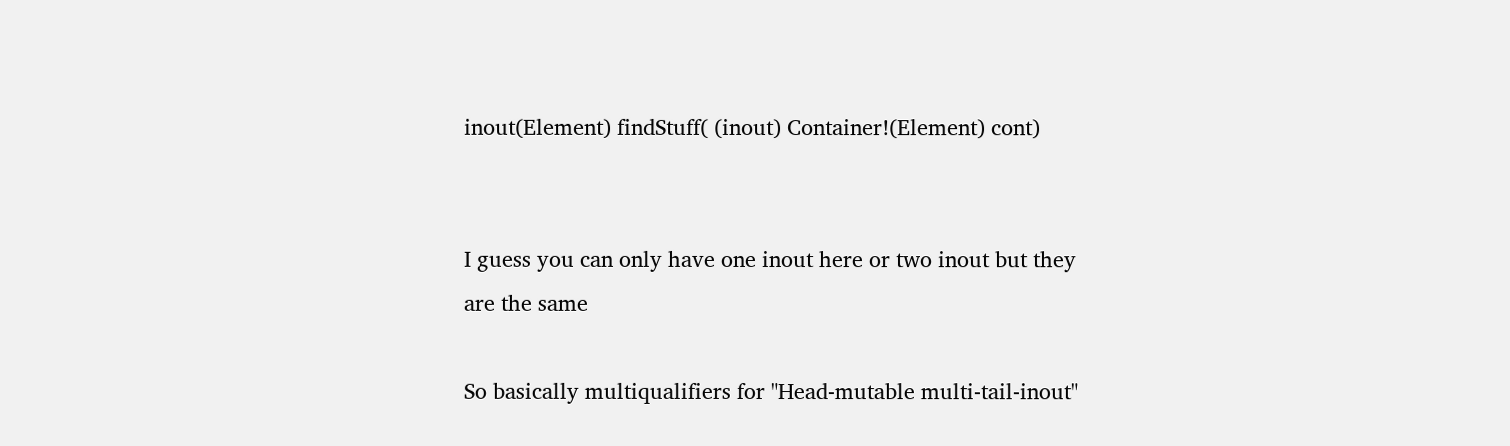inout(Element) findStuff( (inout) Container!(Element) cont)


I guess you can only have one inout here or two inout but they
are the same

So basically multiqualifiers for "Head-mutable multi-tail-inout"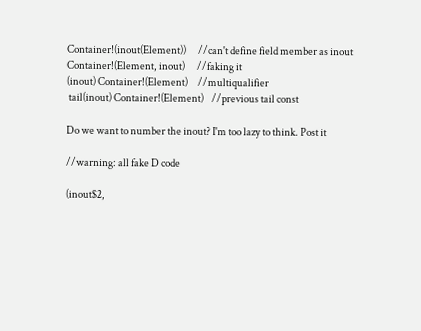Container!(inout(Element))      //can't define field member as inout
Container!(Element, inout)      //faking it
(inout) Container!(Element)     //multiqualifier
 tail(inout) Container!(Element)    //previous tail const

Do we want to number the inout? I'm too lazy to think. Post it

//warning: all fake D code

(inout$2,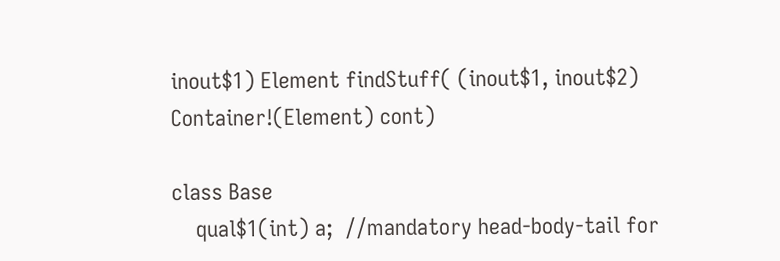inout$1) Element findStuff( (inout$1, inout$2)
Container!(Element) cont)

class Base
    qual$1(int) a;  //mandatory head-body-tail for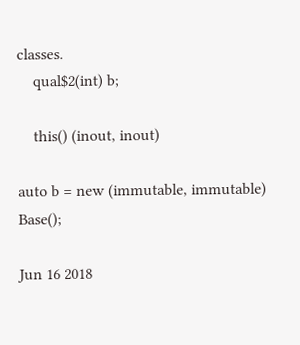classes.
    qual$2(int) b;

    this() (inout, inout)

auto b = new (immutable, immutable) Base();

Jun 16 2018